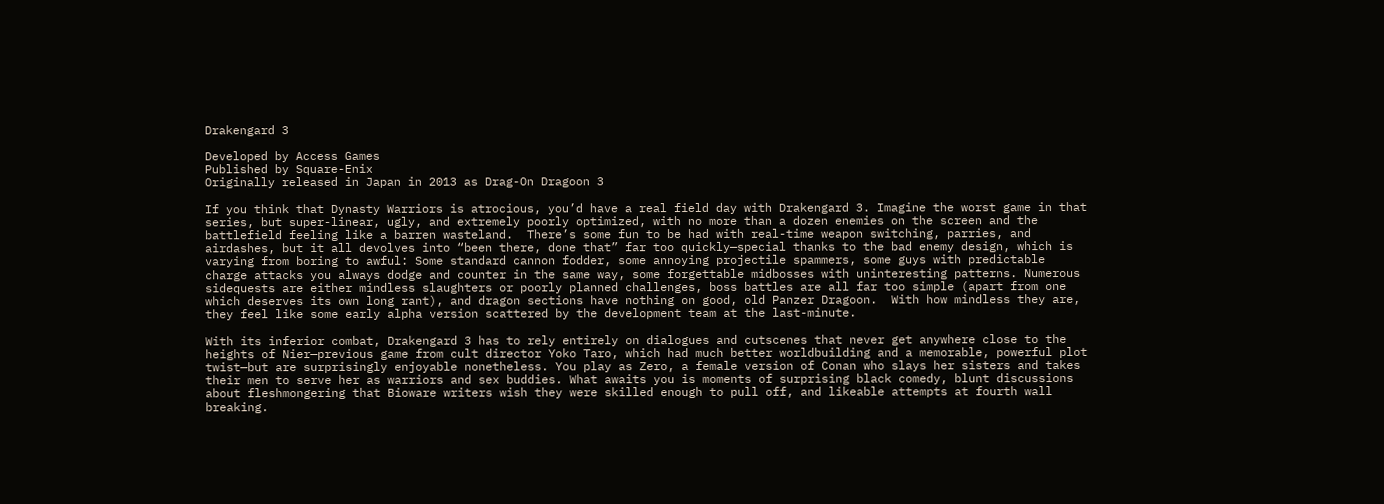Drakengard 3

Developed by Access Games
Published by Square-Enix
Originally released in Japan in 2013 as Drag-On Dragoon 3

If you think that Dynasty Warriors is atrocious, you’d have a real field day with Drakengard 3. Imagine the worst game in that series, but super-linear, ugly, and extremely poorly optimized, with no more than a dozen enemies on the screen and the battlefield feeling like a barren wasteland.  There’s some fun to be had with real-time weapon switching, parries, and airdashes, but it all devolves into “been there, done that” far too quickly—special thanks to the bad enemy design, which is varying from boring to awful: Some standard cannon fodder, some annoying projectile spammers, some guys with predictable charge attacks you always dodge and counter in the same way, some forgettable midbosses with uninteresting patterns. Numerous sidequests are either mindless slaughters or poorly planned challenges, boss battles are all far too simple (apart from one which deserves its own long rant), and dragon sections have nothing on good, old Panzer Dragoon.  With how mindless they are, they feel like some early alpha version scattered by the development team at the last-minute.

With its inferior combat, Drakengard 3 has to rely entirely on dialogues and cutscenes that never get anywhere close to the heights of Nier—previous game from cult director Yoko Taro, which had much better worldbuilding and a memorable, powerful plot twist—but are surprisingly enjoyable nonetheless. You play as Zero, a female version of Conan who slays her sisters and takes their men to serve her as warriors and sex buddies. What awaits you is moments of surprising black comedy, blunt discussions about fleshmongering that Bioware writers wish they were skilled enough to pull off, and likeable attempts at fourth wall breaking.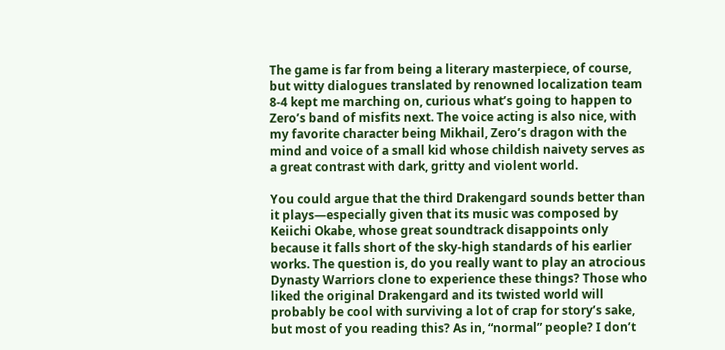The game is far from being a literary masterpiece, of course, but witty dialogues translated by renowned localization team 8-4 kept me marching on, curious what’s going to happen to Zero’s band of misfits next. The voice acting is also nice, with my favorite character being Mikhail, Zero’s dragon with the mind and voice of a small kid whose childish naivety serves as a great contrast with dark, gritty and violent world.

You could argue that the third Drakengard sounds better than it plays—especially given that its music was composed by Keiichi Okabe, whose great soundtrack disappoints only because it falls short of the sky-high standards of his earlier works. The question is, do you really want to play an atrocious Dynasty Warriors clone to experience these things? Those who liked the original Drakengard and its twisted world will probably be cool with surviving a lot of crap for story’s sake, but most of you reading this? As in, “normal” people? I don’t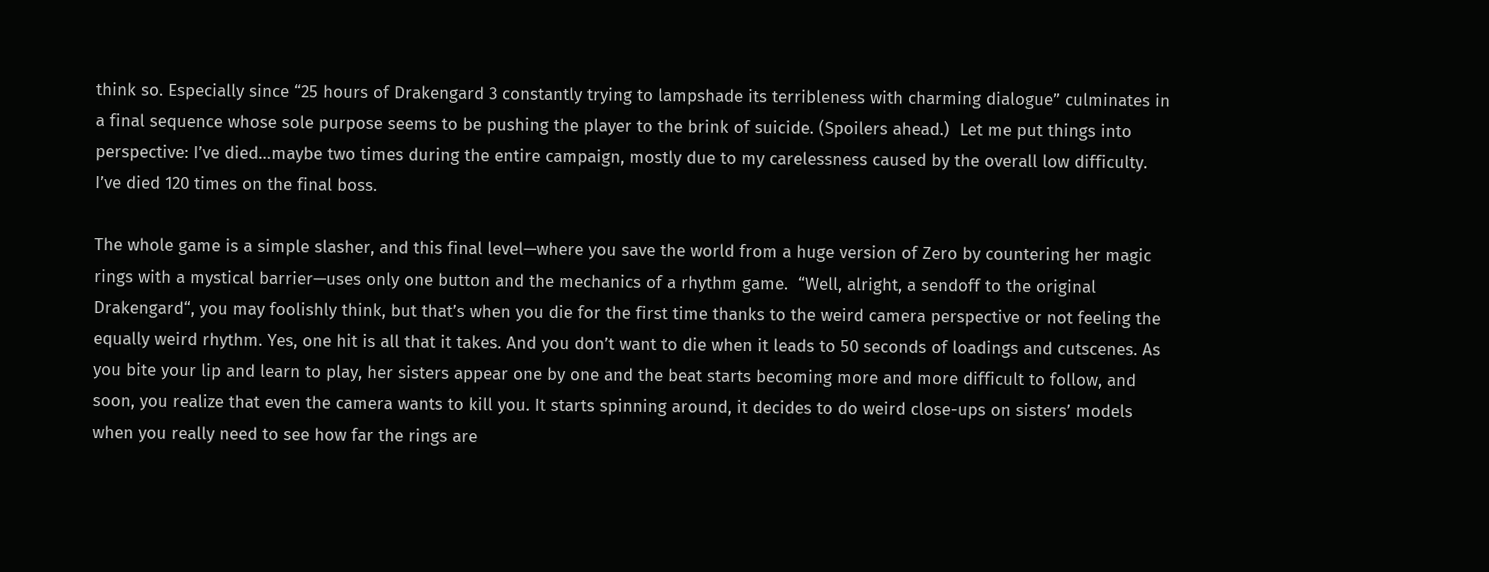think so. Especially since “25 hours of Drakengard 3 constantly trying to lampshade its terribleness with charming dialogue” culminates in a final sequence whose sole purpose seems to be pushing the player to the brink of suicide. (Spoilers ahead.)  Let me put things into perspective: I’ve died…maybe two times during the entire campaign, mostly due to my carelessness caused by the overall low difficulty. I’ve died 120 times on the final boss.

The whole game is a simple slasher, and this final level—where you save the world from a huge version of Zero by countering her magic rings with a mystical barrier—uses only one button and the mechanics of a rhythm game.  “Well, alright, a sendoff to the original Drakengard“, you may foolishly think, but that’s when you die for the first time thanks to the weird camera perspective or not feeling the equally weird rhythm. Yes, one hit is all that it takes. And you don’t want to die when it leads to 50 seconds of loadings and cutscenes. As you bite your lip and learn to play, her sisters appear one by one and the beat starts becoming more and more difficult to follow, and soon, you realize that even the camera wants to kill you. It starts spinning around, it decides to do weird close-ups on sisters’ models when you really need to see how far the rings are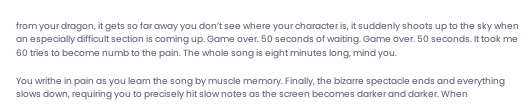from your dragon, it gets so far away you don’t see where your character is, it suddenly shoots up to the sky when an especially difficult section is coming up. Game over. 50 seconds of waiting. Game over. 50 seconds. It took me 60 tries to become numb to the pain. The whole song is eight minutes long, mind you.

You writhe in pain as you learn the song by muscle memory. Finally, the bizarre spectacle ends and everything slows down, requiring you to precisely hit slow notes as the screen becomes darker and darker. When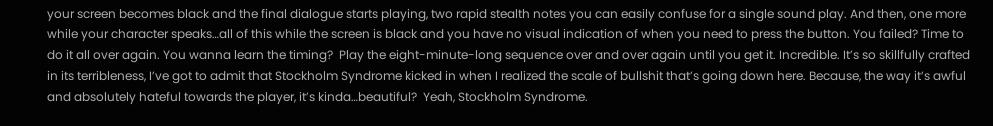your screen becomes black and the final dialogue starts playing, two rapid stealth notes you can easily confuse for a single sound play. And then, one more while your character speaks…all of this while the screen is black and you have no visual indication of when you need to press the button. You failed? Time to do it all over again. You wanna learn the timing?  Play the eight-minute-long sequence over and over again until you get it. Incredible. It’s so skillfully crafted in its terribleness, I’ve got to admit that Stockholm Syndrome kicked in when I realized the scale of bullshit that’s going down here. Because, the way it’s awful and absolutely hateful towards the player, it’s kinda…beautiful?  Yeah, Stockholm Syndrome.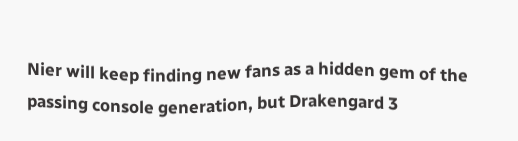Nier will keep finding new fans as a hidden gem of the passing console generation, but Drakengard 3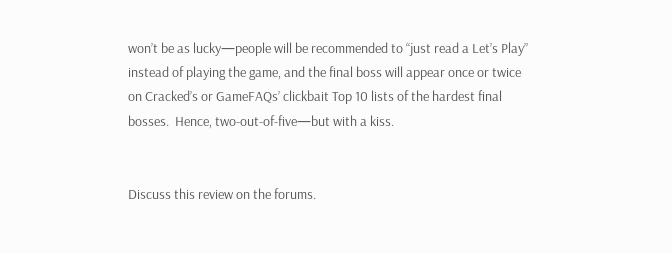won’t be as lucky—people will be recommended to “just read a Let’s Play” instead of playing the game, and the final boss will appear once or twice on Cracked’s or GameFAQs’ clickbait Top 10 lists of the hardest final bosses.  Hence, two-out-of-five—but with a kiss.


Discuss this review on the forums.